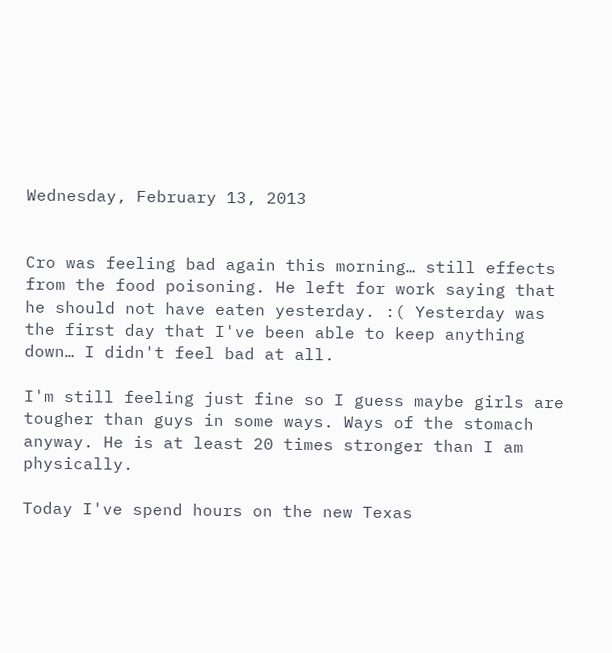Wednesday, February 13, 2013


Cro was feeling bad again this morning… still effects from the food poisoning. He left for work saying that he should not have eaten yesterday. :( Yesterday was the first day that I've been able to keep anything down… I didn't feel bad at all.

I'm still feeling just fine so I guess maybe girls are tougher than guys in some ways. Ways of the stomach anyway. He is at least 20 times stronger than I am physically.

Today I've spend hours on the new Texas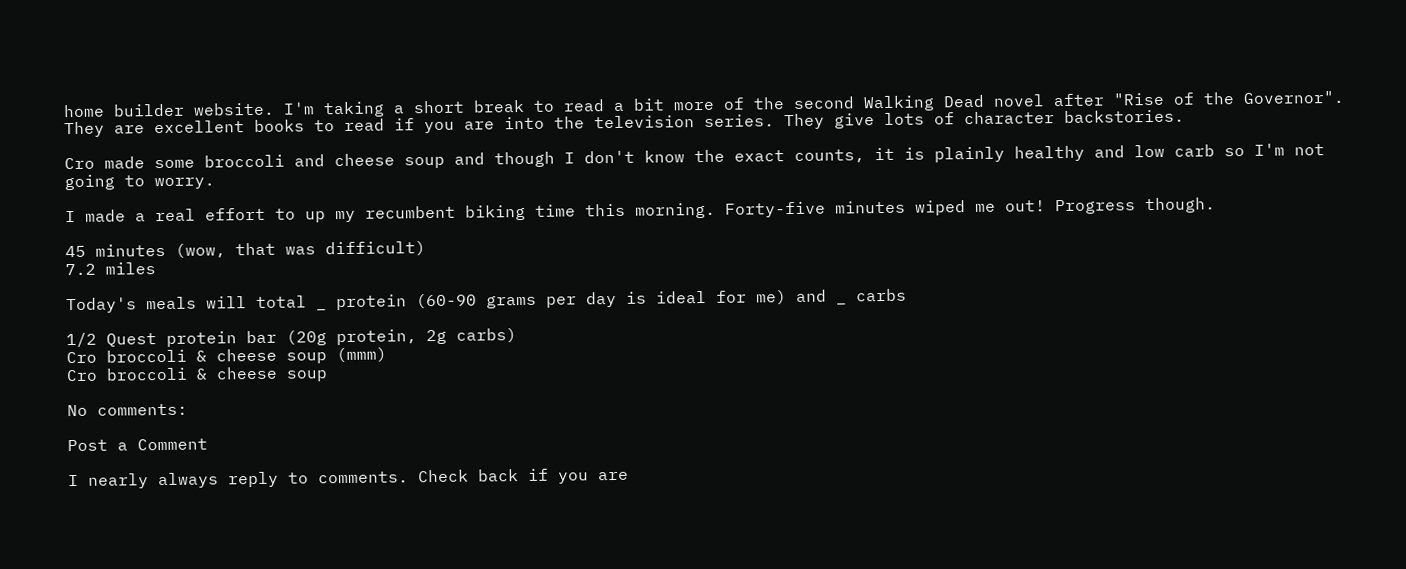home builder website. I'm taking a short break to read a bit more of the second Walking Dead novel after "Rise of the Governor". They are excellent books to read if you are into the television series. They give lots of character backstories.

Cro made some broccoli and cheese soup and though I don't know the exact counts, it is plainly healthy and low carb so I'm not going to worry.

I made a real effort to up my recumbent biking time this morning. Forty-five minutes wiped me out! Progress though.

45 minutes (wow, that was difficult)
7.2 miles

Today's meals will total _ protein (60-90 grams per day is ideal for me) and _ carbs

1/2 Quest protein bar (20g protein, 2g carbs)
Cro broccoli & cheese soup (mmm)
Cro broccoli & cheese soup

No comments:

Post a Comment

I nearly always reply to comments. Check back if you are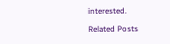interested.

Related Posts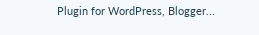Plugin for WordPress, Blogger...